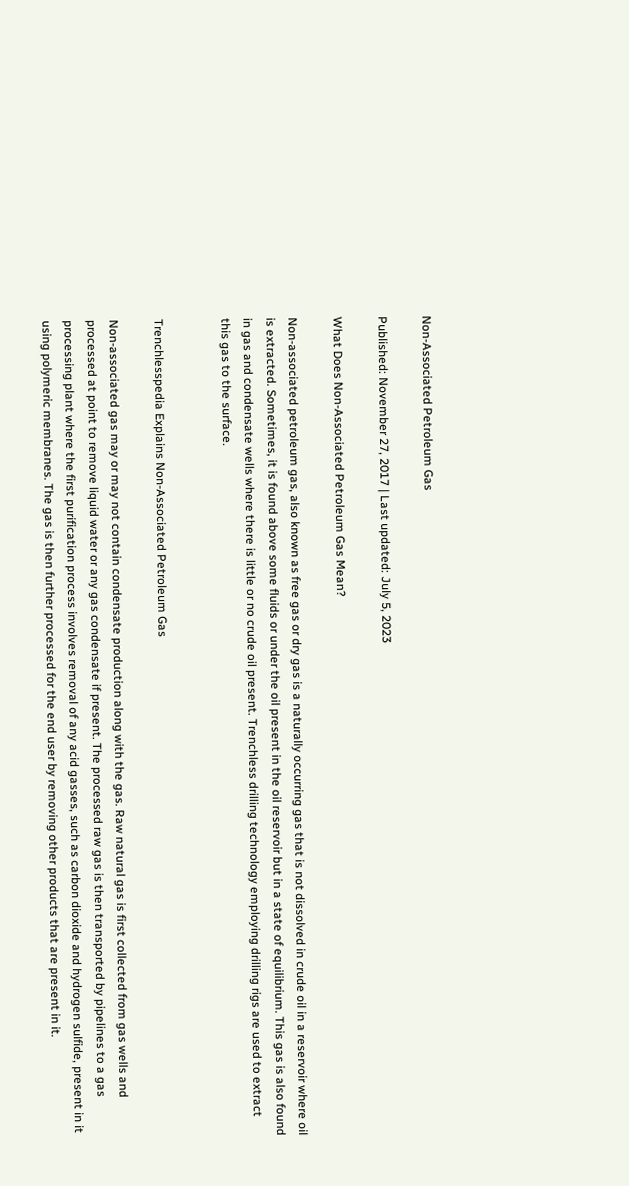Non-Associated Petroleum Gas

Published: November 27, 2017 | Last updated: July 5, 2023

What Does Non-Associated Petroleum Gas Mean?

Non-associated petroleum gas, also known as free gas or dry gas is a naturally occurring gas that is not dissolved in crude oil in a reservoir where oil is extracted. Sometimes, it is found above some fluids or under the oil present in the oil reservoir but in a state of equilibrium. This gas is also found in gas and condensate wells where there is little or no crude oil present. Trenchless drilling technology employing drilling rigs are used to extract this gas to the surface.


Trenchlesspedia Explains Non-Associated Petroleum Gas

Non-associated gas may or may not contain condensate production along with the gas. Raw natural gas is first collected from gas wells and processed at point to remove liquid water or any gas condensate if present. The processed raw gas is then transported by pipelines to a gas processing plant where the first purification process involves removal of any acid gasses, such as carbon dioxide and hydrogen sulfide, present in it using polymeric membranes. The gas is then further processed for the end user by removing other products that are present in it.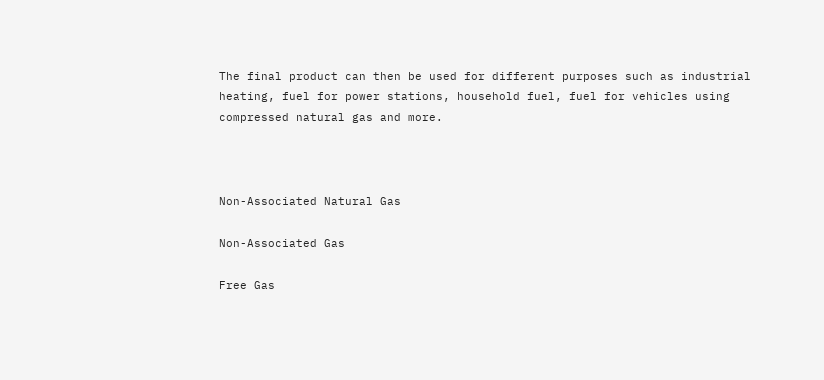The final product can then be used for different purposes such as industrial heating, fuel for power stations, household fuel, fuel for vehicles using compressed natural gas and more.



Non-Associated Natural Gas

Non-Associated Gas

Free Gas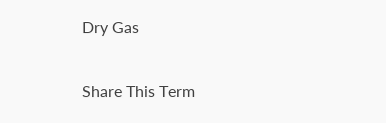Dry Gas

Share This Term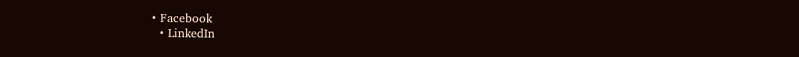• Facebook
  • LinkedIn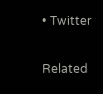• Twitter

Related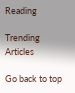Reading

Trending Articles

Go back to top